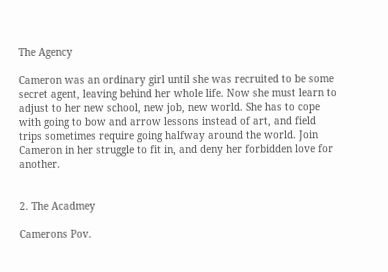The Agency

Cameron was an ordinary girl until she was recruited to be some secret agent, leaving behind her whole life. Now she must learn to adjust to her new school, new job, new world. She has to cope with going to bow and arrow lessons instead of art, and field trips sometimes require going halfway around the world. Join Cameron in her struggle to fit in, and deny her forbidden love for another.


2. The Acadmey

Camerons Pov.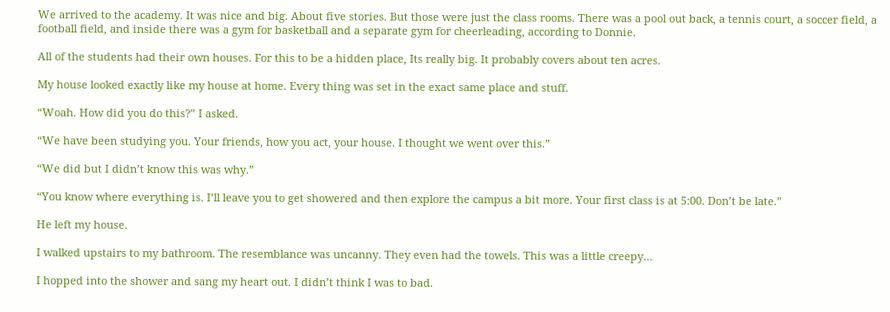We arrived to the academy. It was nice and big. About five stories. But those were just the class rooms. There was a pool out back, a tennis court, a soccer field, a football field, and inside there was a gym for basketball and a separate gym for cheerleading, according to Donnie.

All of the students had their own houses. For this to be a hidden place, Its really big. It probably covers about ten acres.

My house looked exactly like my house at home. Every thing was set in the exact same place and stuff.

“Woah. How did you do this?” I asked.

“We have been studying you. Your friends, how you act, your house. I thought we went over this.”

“We did but I didn’t know this was why.”

“You know where everything is. I’ll leave you to get showered and then explore the campus a bit more. Your first class is at 5:00. Don’t be late.”

He left my house.

I walked upstairs to my bathroom. The resemblance was uncanny. They even had the towels. This was a little creepy…

I hopped into the shower and sang my heart out. I didn’t think I was to bad.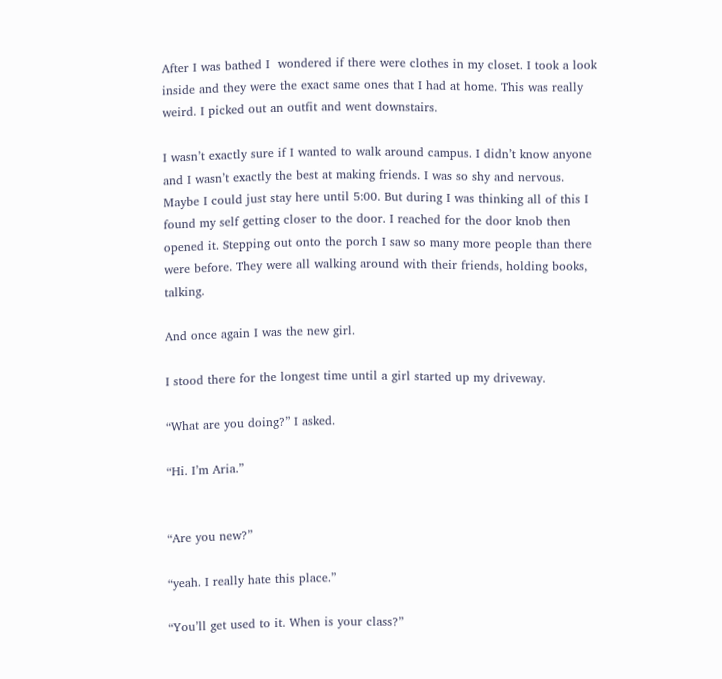After I was bathed I  wondered if there were clothes in my closet. I took a look inside and they were the exact same ones that I had at home. This was really weird. I picked out an outfit and went downstairs.

I wasn’t exactly sure if I wanted to walk around campus. I didn’t know anyone and I wasn’t exactly the best at making friends. I was so shy and nervous. Maybe I could just stay here until 5:00. But during I was thinking all of this I found my self getting closer to the door. I reached for the door knob then opened it. Stepping out onto the porch I saw so many more people than there were before. They were all walking around with their friends, holding books, talking.

And once again I was the new girl.

I stood there for the longest time until a girl started up my driveway.

“What are you doing?” I asked.

“Hi. I’m Aria.”


“Are you new?”

“yeah. I really hate this place.”

“You’ll get used to it. When is your class?”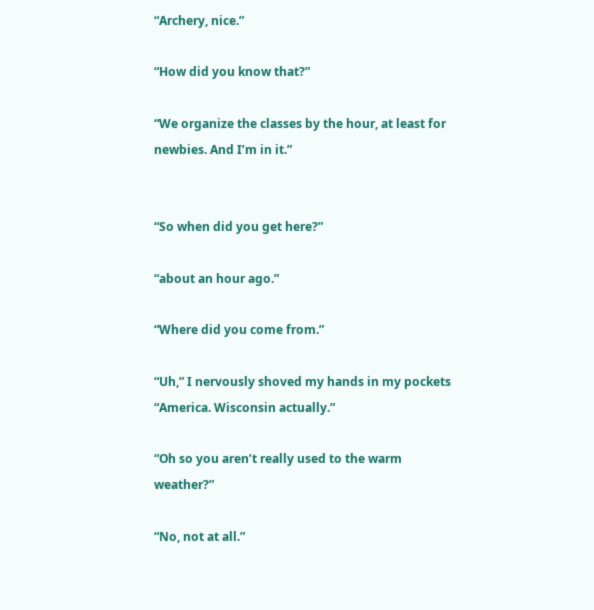“Archery, nice.”

“How did you know that?”

“We organize the classes by the hour, at least for newbies. And I’m in it.”


“So when did you get here?”

“about an hour ago.”

“Where did you come from.”

“Uh,” I nervously shoved my hands in my pockets “America. Wisconsin actually.”

“Oh so you aren’t really used to the warm weather?”

“No, not at all.”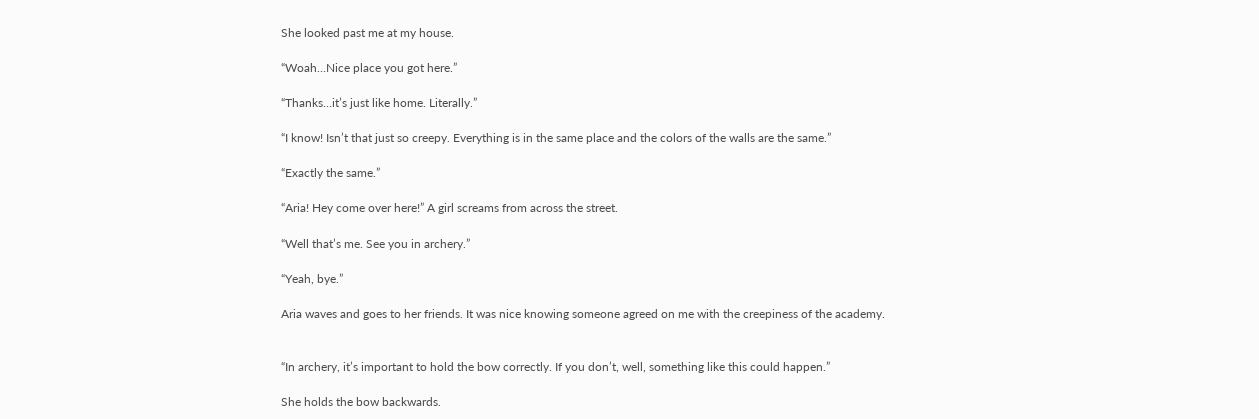She looked past me at my house.

“Woah…Nice place you got here.”

“Thanks…it’s just like home. Literally.”

“I know! Isn’t that just so creepy. Everything is in the same place and the colors of the walls are the same.”

“Exactly the same.”

“Aria! Hey come over here!” A girl screams from across the street.

“Well that’s me. See you in archery.”

“Yeah, bye.”

Aria waves and goes to her friends. It was nice knowing someone agreed on me with the creepiness of the academy.


“In archery, it’s important to hold the bow correctly. If you don’t, well, something like this could happen.”

She holds the bow backwards.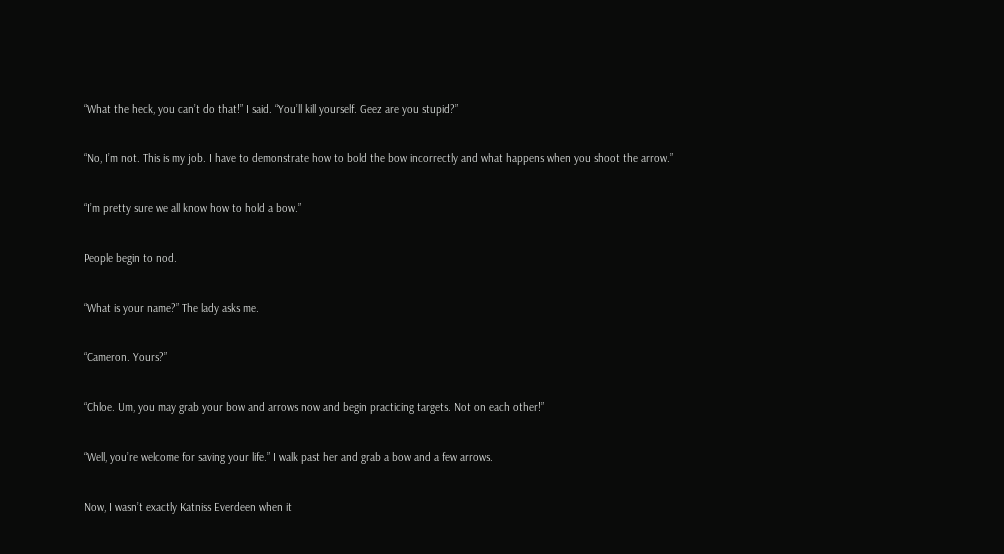“What the heck, you can’t do that!” I said. “You’ll kill yourself. Geez are you stupid?”

“No, I’m not. This is my job. I have to demonstrate how to bold the bow incorrectly and what happens when you shoot the arrow.”

“I’m pretty sure we all know how to hold a bow.”

People begin to nod.

“What is your name?” The lady asks me.

“Cameron. Yours?”

“Chloe. Um, you may grab your bow and arrows now and begin practicing targets. Not on each other!”

“Well, you’re welcome for saving your life.” I walk past her and grab a bow and a few arrows.

Now, I wasn’t exactly Katniss Everdeen when it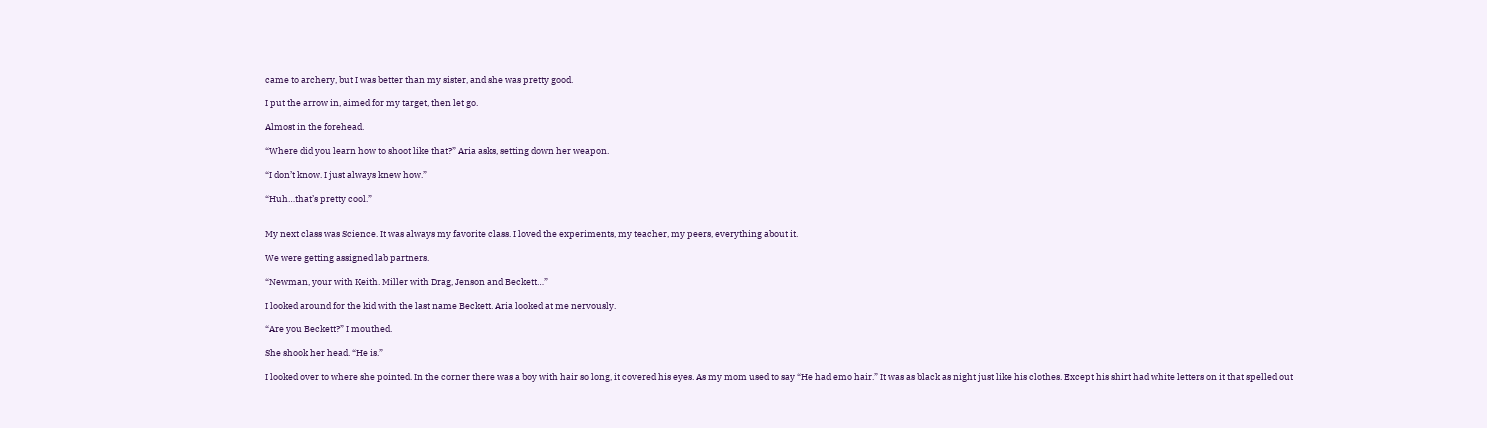came to archery, but I was better than my sister, and she was pretty good.

I put the arrow in, aimed for my target, then let go.

Almost in the forehead.

“Where did you learn how to shoot like that?” Aria asks, setting down her weapon.

“I don’t know. I just always knew how.”

“Huh…that’s pretty cool.”


My next class was Science. It was always my favorite class. I loved the experiments, my teacher, my peers, everything about it.

We were getting assigned lab partners.

“Newman, your with Keith. Miller with Drag, Jenson and Beckett…”

I looked around for the kid with the last name Beckett. Aria looked at me nervously.

“Are you Beckett?” I mouthed.

She shook her head. “He is.”

I looked over to where she pointed. In the corner there was a boy with hair so long, it covered his eyes. As my mom used to say “He had emo hair.” It was as black as night just like his clothes. Except his shirt had white letters on it that spelled out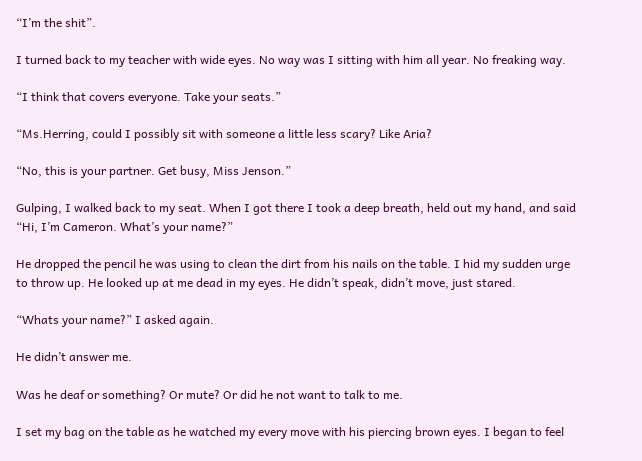“I’m the shit”.

I turned back to my teacher with wide eyes. No way was I sitting with him all year. No freaking way.

“I think that covers everyone. Take your seats.”

“Ms.Herring, could I possibly sit with someone a little less scary? Like Aria?

“No, this is your partner. Get busy, Miss Jenson.”

Gulping, I walked back to my seat. When I got there I took a deep breath, held out my hand, and said “Hi, I’m Cameron. What’s your name?”

He dropped the pencil he was using to clean the dirt from his nails on the table. I hid my sudden urge to throw up. He looked up at me dead in my eyes. He didn’t speak, didn’t move, just stared.

“Whats your name?” I asked again.

He didn’t answer me.

Was he deaf or something? Or mute? Or did he not want to talk to me.

I set my bag on the table as he watched my every move with his piercing brown eyes. I began to feel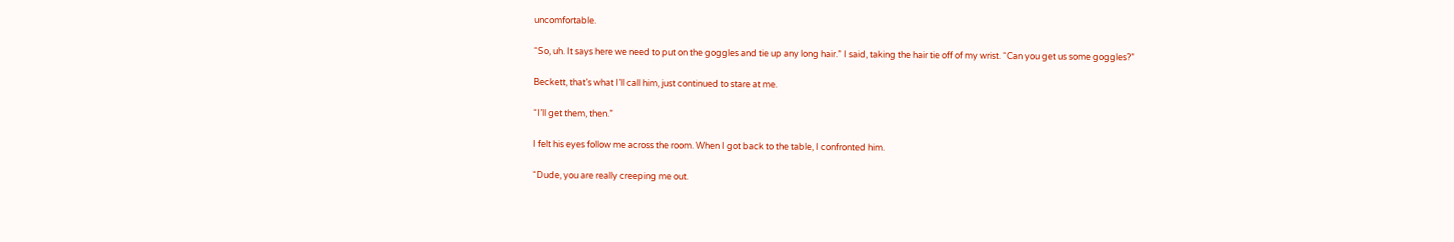uncomfortable.

“So, uh. It says here we need to put on the goggles and tie up any long hair.” I said, taking the hair tie off of my wrist. “Can you get us some goggles?”

Beckett, that’s what I’ll call him, just continued to stare at me.

“I’ll get them, then.”

I felt his eyes follow me across the room. When I got back to the table, I confronted him.

“Dude, you are really creeping me out.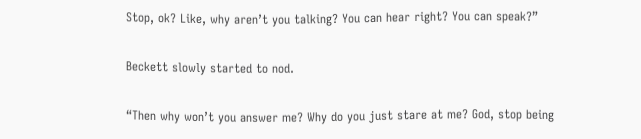Stop, ok? Like, why aren’t you talking? You can hear right? You can speak?”

Beckett slowly started to nod.

“Then why won’t you answer me? Why do you just stare at me? God, stop being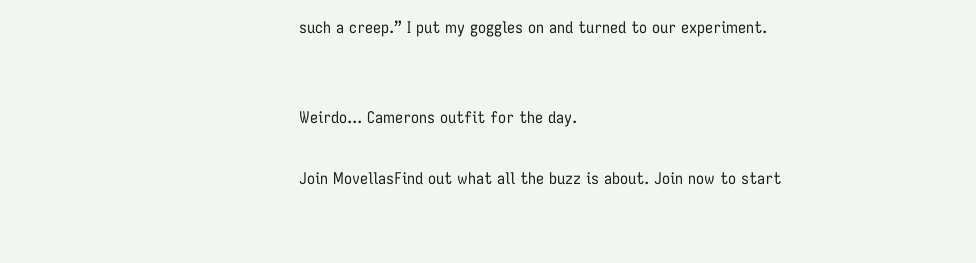such a creep.” I put my goggles on and turned to our experiment.


Weirdo... Camerons outfit for the day.

Join MovellasFind out what all the buzz is about. Join now to start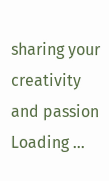sharing your creativity and passion
Loading ...